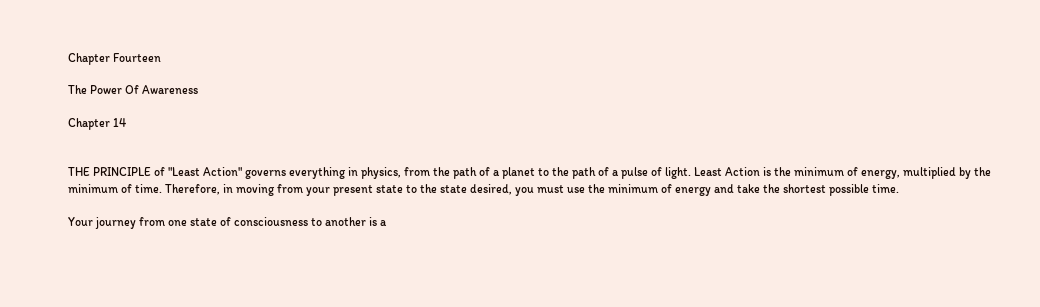Chapter Fourteen

The Power Of Awareness

Chapter 14


THE PRINCIPLE of "Least Action" governs everything in physics, from the path of a planet to the path of a pulse of light. Least Action is the minimum of energy, multiplied by the minimum of time. Therefore, in moving from your present state to the state desired, you must use the minimum of energy and take the shortest possible time.

Your journey from one state of consciousness to another is a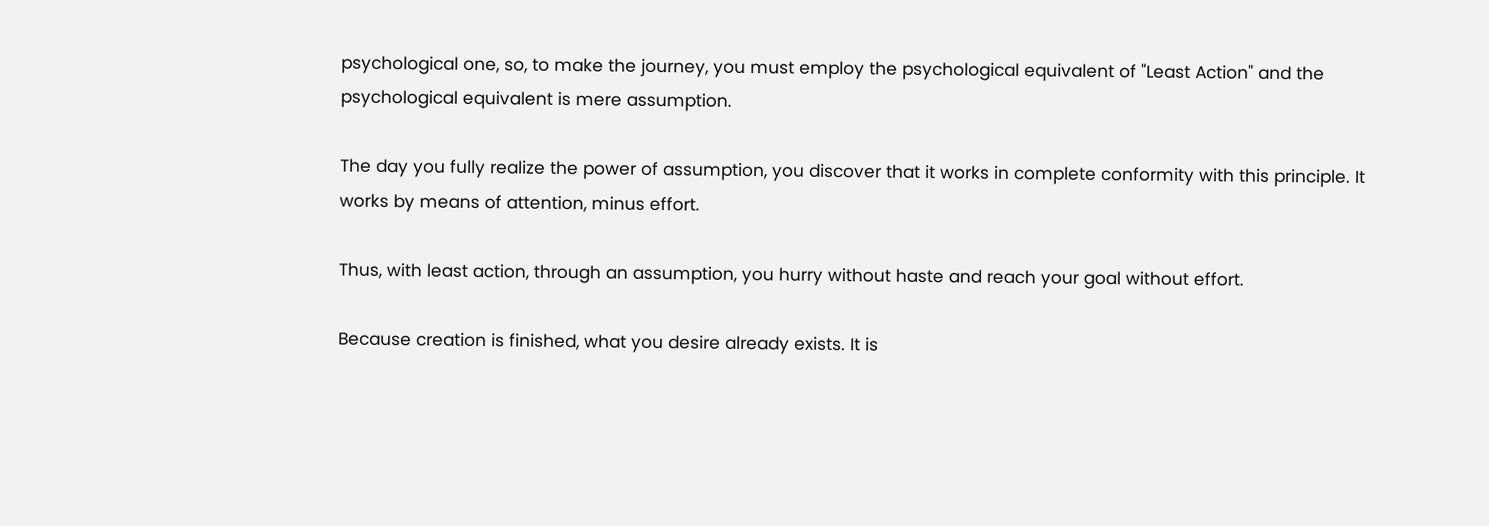psychological one, so, to make the journey, you must employ the psychological equivalent of "Least Action" and the psychological equivalent is mere assumption.

The day you fully realize the power of assumption, you discover that it works in complete conformity with this principle. It works by means of attention, minus effort.

Thus, with least action, through an assumption, you hurry without haste and reach your goal without effort.

Because creation is finished, what you desire already exists. It is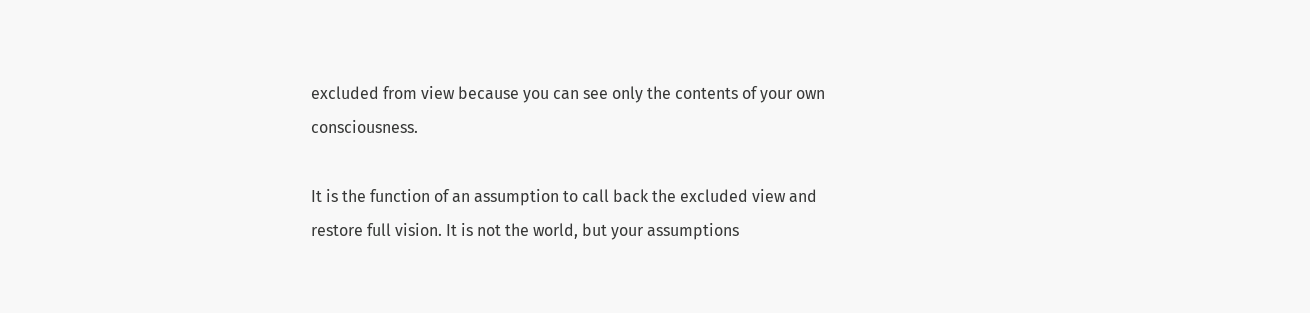excluded from view because you can see only the contents of your own consciousness.

It is the function of an assumption to call back the excluded view and restore full vision. It is not the world, but your assumptions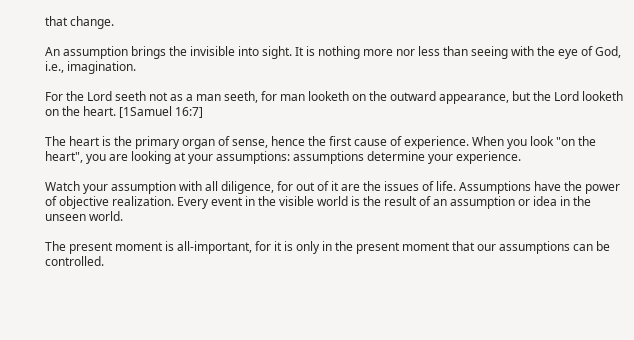that change.

An assumption brings the invisible into sight. It is nothing more nor less than seeing with the eye of God, i.e., imagination.

For the Lord seeth not as a man seeth, for man looketh on the outward appearance, but the Lord looketh on the heart. [1Samuel 16:7]

The heart is the primary organ of sense, hence the first cause of experience. When you look "on the heart", you are looking at your assumptions: assumptions determine your experience.

Watch your assumption with all diligence, for out of it are the issues of life. Assumptions have the power of objective realization. Every event in the visible world is the result of an assumption or idea in the unseen world.

The present moment is all-important, for it is only in the present moment that our assumptions can be controlled.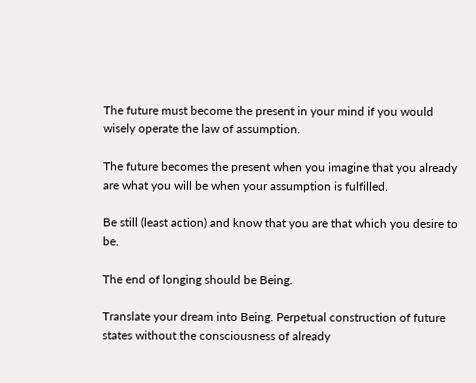The future must become the present in your mind if you would wisely operate the law of assumption.

The future becomes the present when you imagine that you already are what you will be when your assumption is fulfilled.

Be still (least action) and know that you are that which you desire to be.

The end of longing should be Being.

Translate your dream into Being. Perpetual construction of future states without the consciousness of already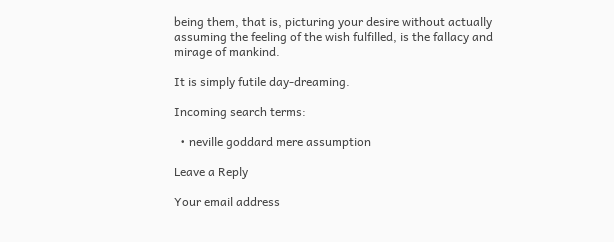being them, that is, picturing your desire without actually assuming the feeling of the wish fulfilled, is the fallacy and mirage of mankind.

It is simply futile day-dreaming.

Incoming search terms:

  • neville goddard mere assumption

Leave a Reply

Your email address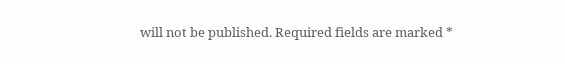will not be published. Required fields are marked *